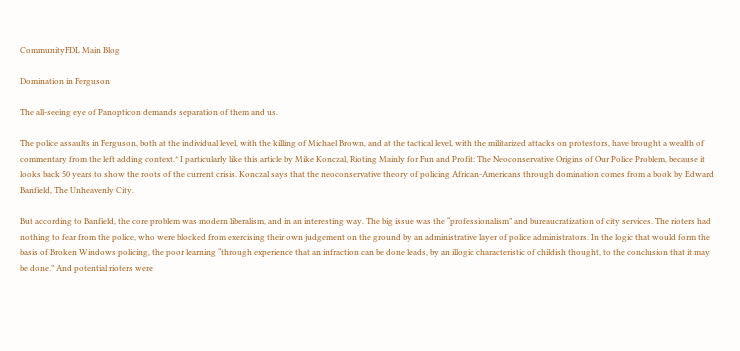CommunityFDL Main Blog

Domination in Ferguson

The all-seeing eye of Panopticon demands separation of them and us.

The police assaults in Ferguson, both at the individual level, with the killing of Michael Brown, and at the tactical level, with the militarized attacks on protestors, have brought a wealth of commentary from the left adding context.* I particularly like this article by Mike Konczal, Rioting Mainly for Fun and Profit: The Neoconservative Origins of Our Police Problem, because it looks back 50 years to show the roots of the current crisis. Konczal says that the neoconservative theory of policing African-Americans through domination comes from a book by Edward Banfield, The Unheavenly City.

But according to Banfield, the core problem was modern liberalism, and in an interesting way. The big issue was the “professionalism” and bureaucratization of city services. The rioters had nothing to fear from the police, who were blocked from exercising their own judgement on the ground by an administrative layer of police administrators. In the logic that would form the basis of Broken Windows policing, the poor learning “through experience that an infraction can be done leads, by an illogic characteristic of childish thought, to the conclusion that it may be done.” And potential rioters were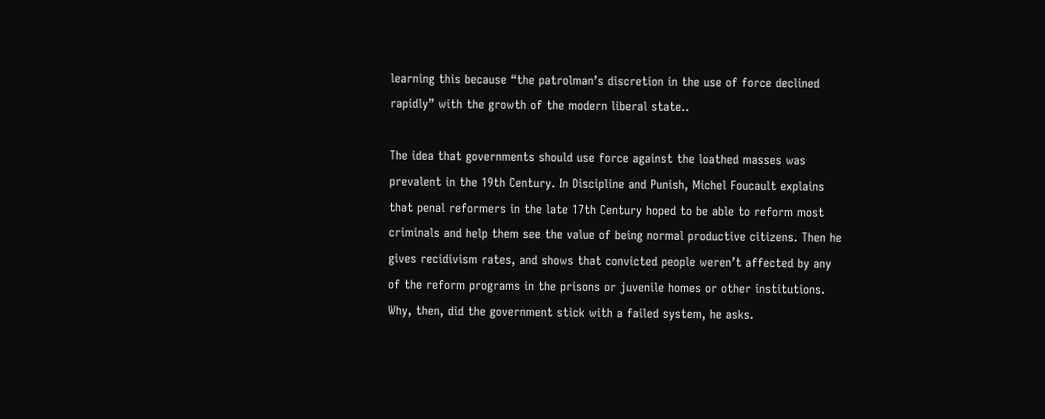learning this because “the patrolman’s discretion in the use of force declined rapidly” with the growth of the modern liberal state..

The idea that governments should use force against the loathed masses was prevalent in the 19th Century. In Discipline and Punish, Michel Foucault explains that penal reformers in the late 17th Century hoped to be able to reform most criminals and help them see the value of being normal productive citizens. Then he gives recidivism rates, and shows that convicted people weren’t affected by any of the reform programs in the prisons or juvenile homes or other institutions. Why, then, did the government stick with a failed system, he asks.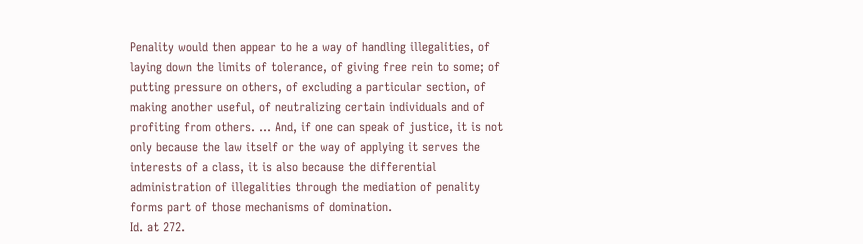Penality would then appear to he a way of handling illegalities, of laying down the limits of tolerance, of giving free rein to some; of putting pressure on others, of excluding a particular section, of making another useful, of neutralizing certain individuals and of profiting from others. … And, if one can speak of justice, it is not only because the law itself or the way of applying it serves the interests of a class, it is also because the differential administration of illegalities through the mediation of penality forms part of those mechanisms of domination.
Id. at 272.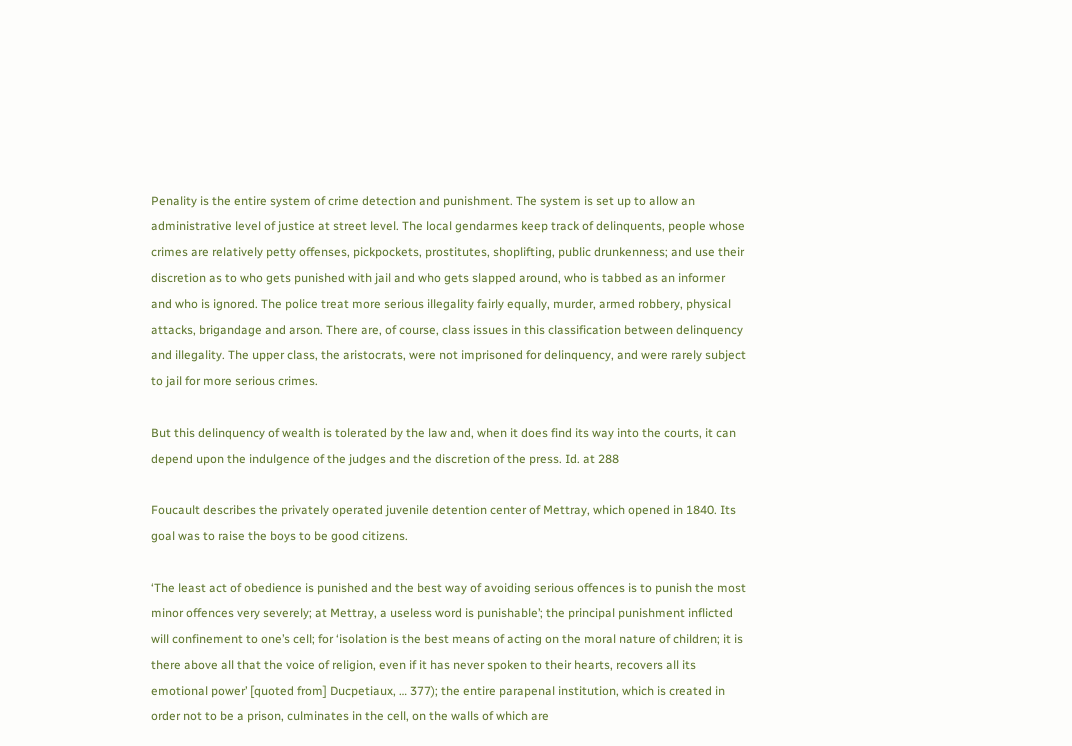Penality is the entire system of crime detection and punishment. The system is set up to allow an administrative level of justice at street level. The local gendarmes keep track of delinquents, people whose crimes are relatively petty offenses, pickpockets, prostitutes, shoplifting, public drunkenness; and use their discretion as to who gets punished with jail and who gets slapped around, who is tabbed as an informer and who is ignored. The police treat more serious illegality fairly equally, murder, armed robbery, physical attacks, brigandage and arson. There are, of course, class issues in this classification between delinquency and illegality. The upper class, the aristocrats, were not imprisoned for delinquency, and were rarely subject to jail for more serious crimes.

But this delinquency of wealth is tolerated by the law and, when it does find its way into the courts, it can depend upon the indulgence of the judges and the discretion of the press. Id. at 288

Foucault describes the privately operated juvenile detention center of Mettray, which opened in 1840. Its goal was to raise the boys to be good citizens.

‘The least act of obedience is punished and the best way of avoiding serious offences is to punish the most minor offences very severely; at Mettray, a useless word is punishable’; the principal punishment inflicted will confinement to one’s cell; for ‘isolation is the best means of acting on the moral nature of children; it is there above all that the voice of religion, even if it has never spoken to their hearts, recovers all its emotional power’ [quoted from] Ducpetiaux, … 377); the entire parapenal institution, which is created in order not to be a prison, culminates in the cell, on the walls of which are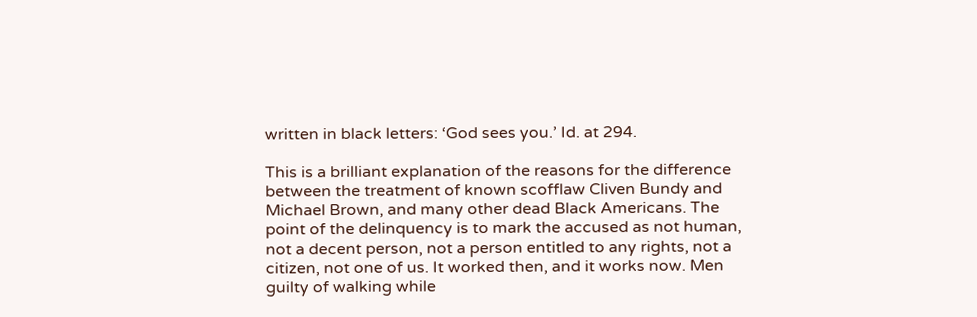written in black letters: ‘God sees you.’ Id. at 294.

This is a brilliant explanation of the reasons for the difference between the treatment of known scofflaw Cliven Bundy and Michael Brown, and many other dead Black Americans. The point of the delinquency is to mark the accused as not human, not a decent person, not a person entitled to any rights, not a citizen, not one of us. It worked then, and it works now. Men guilty of walking while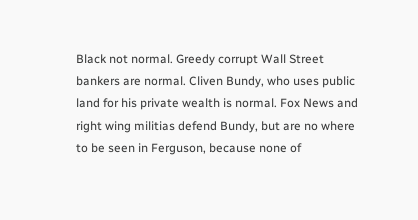Black not normal. Greedy corrupt Wall Street bankers are normal. Cliven Bundy, who uses public land for his private wealth is normal. Fox News and right wing militias defend Bundy, but are no where to be seen in Ferguson, because none of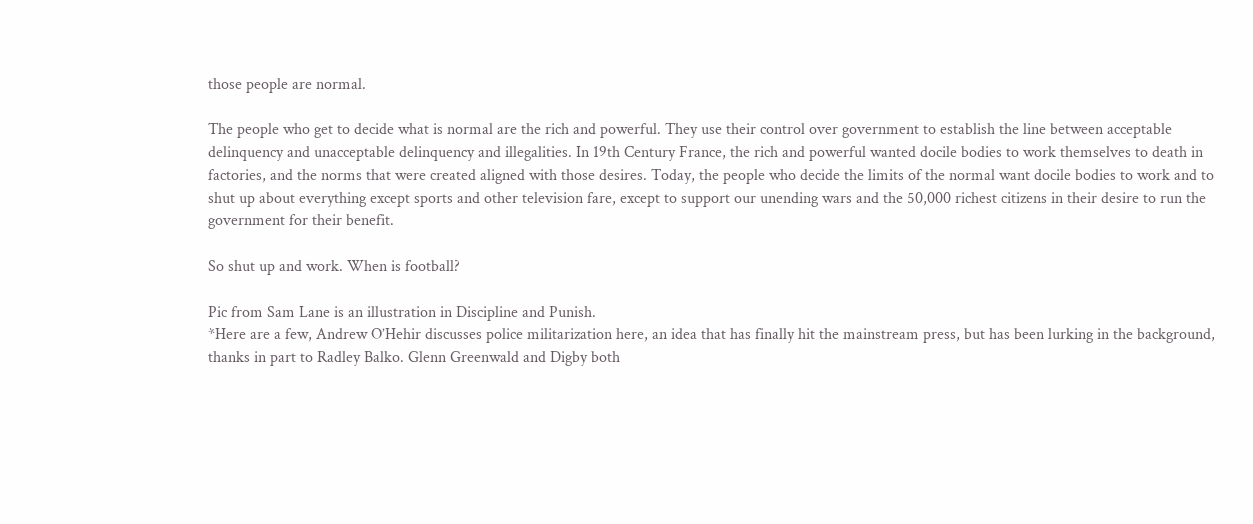those people are normal.

The people who get to decide what is normal are the rich and powerful. They use their control over government to establish the line between acceptable delinquency and unacceptable delinquency and illegalities. In 19th Century France, the rich and powerful wanted docile bodies to work themselves to death in factories, and the norms that were created aligned with those desires. Today, the people who decide the limits of the normal want docile bodies to work and to shut up about everything except sports and other television fare, except to support our unending wars and the 50,000 richest citizens in their desire to run the government for their benefit.

So shut up and work. When is football?

Pic from Sam Lane is an illustration in Discipline and Punish.
*Here are a few, Andrew O’Hehir discusses police militarization here, an idea that has finally hit the mainstream press, but has been lurking in the background, thanks in part to Radley Balko. Glenn Greenwald and Digby both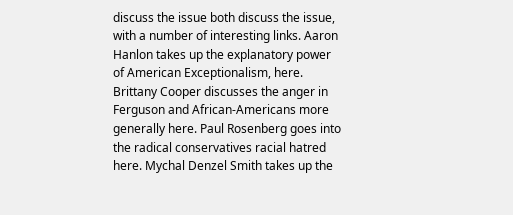discuss the issue both discuss the issue, with a number of interesting links. Aaron Hanlon takes up the explanatory power of American Exceptionalism, here. Brittany Cooper discusses the anger in Ferguson and African-Americans more generally here. Paul Rosenberg goes into the radical conservatives racial hatred here. Mychal Denzel Smith takes up the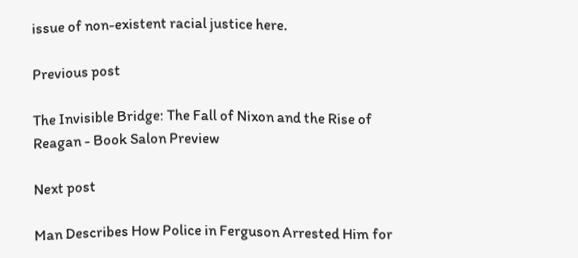issue of non-existent racial justice here.

Previous post

The Invisible Bridge: The Fall of Nixon and the Rise of Reagan - Book Salon Preview

Next post

Man Describes How Police in Ferguson Arrested Him for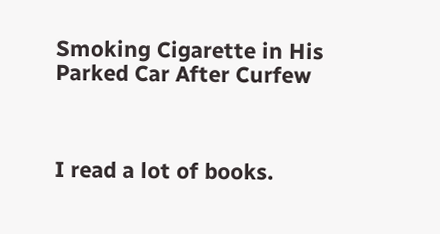Smoking Cigarette in His Parked Car After Curfew



I read a lot of books.